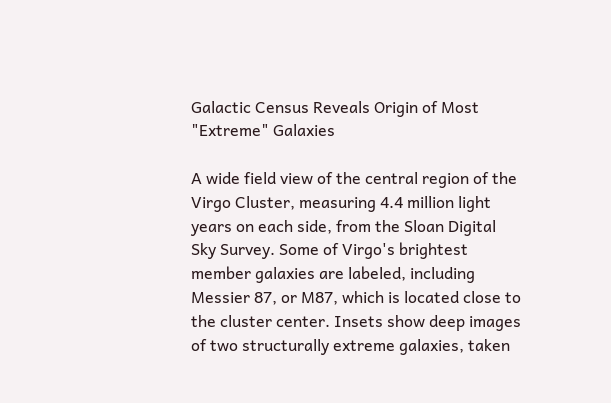Galactic Census Reveals Origin of Most "Extreme" Galaxies

A wide field view of the central region of the Virgo Cluster, measuring 4.4 million light years on each side, from the Sloan Digital Sky Survey. Some of Virgo's brightest member galaxies are labeled, including Messier 87, or M87, which is located close to the cluster center. Insets show deep images of two structurally extreme galaxies, taken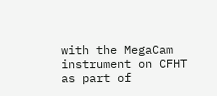with the MegaCam instrument on CFHT as part of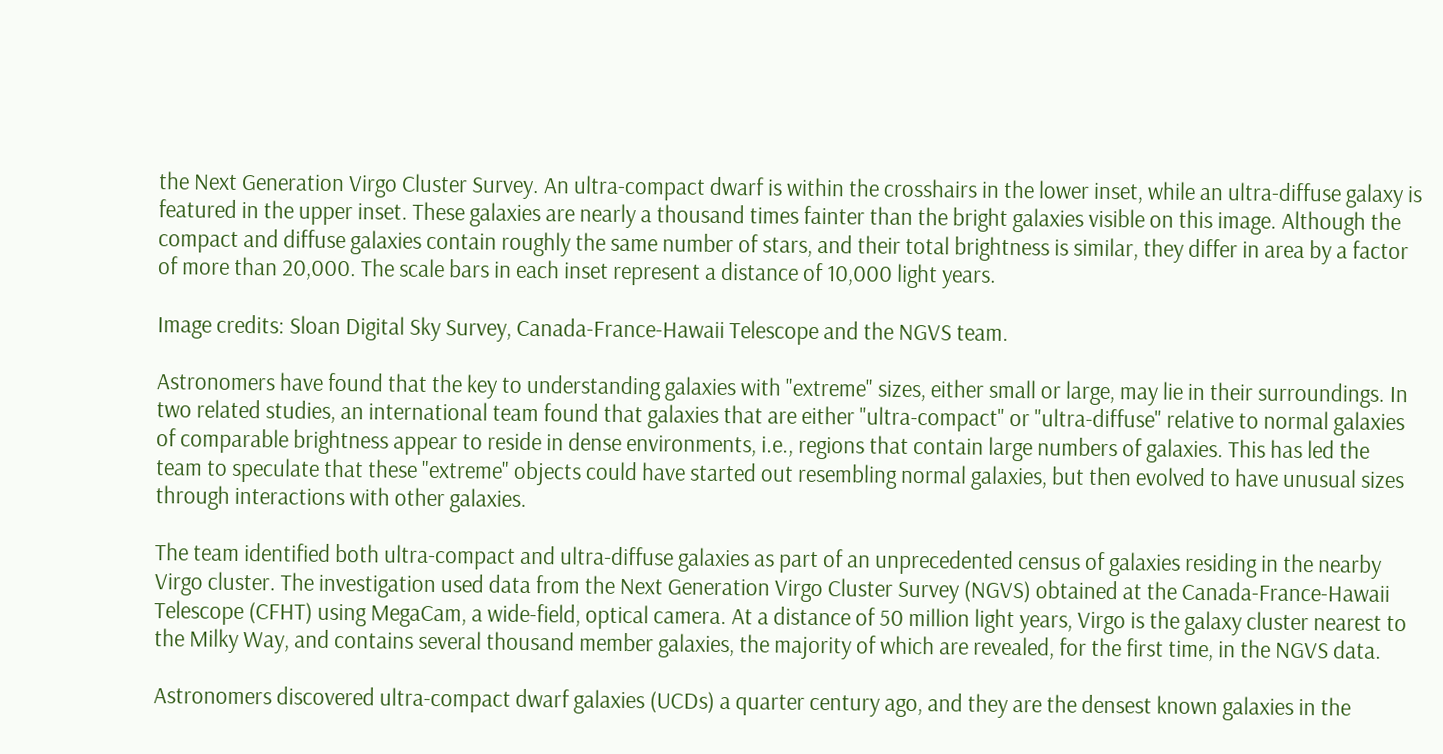the Next Generation Virgo Cluster Survey. An ultra-compact dwarf is within the crosshairs in the lower inset, while an ultra-diffuse galaxy is featured in the upper inset. These galaxies are nearly a thousand times fainter than the bright galaxies visible on this image. Although the compact and diffuse galaxies contain roughly the same number of stars, and their total brightness is similar, they differ in area by a factor of more than 20,000. The scale bars in each inset represent a distance of 10,000 light years.

Image credits: Sloan Digital Sky Survey, Canada-France-Hawaii Telescope and the NGVS team.

Astronomers have found that the key to understanding galaxies with "extreme" sizes, either small or large, may lie in their surroundings. In two related studies, an international team found that galaxies that are either "ultra-compact" or "ultra-diffuse" relative to normal galaxies of comparable brightness appear to reside in dense environments, i.e., regions that contain large numbers of galaxies. This has led the team to speculate that these "extreme" objects could have started out resembling normal galaxies, but then evolved to have unusual sizes through interactions with other galaxies.

The team identified both ultra-compact and ultra-diffuse galaxies as part of an unprecedented census of galaxies residing in the nearby Virgo cluster. The investigation used data from the Next Generation Virgo Cluster Survey (NGVS) obtained at the Canada-France-Hawaii Telescope (CFHT) using MegaCam, a wide-field, optical camera. At a distance of 50 million light years, Virgo is the galaxy cluster nearest to the Milky Way, and contains several thousand member galaxies, the majority of which are revealed, for the first time, in the NGVS data.

Astronomers discovered ultra-compact dwarf galaxies (UCDs) a quarter century ago, and they are the densest known galaxies in the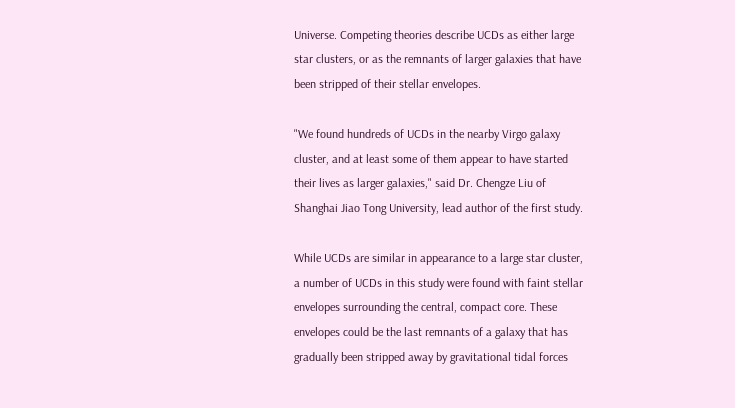Universe. Competing theories describe UCDs as either large star clusters, or as the remnants of larger galaxies that have been stripped of their stellar envelopes.

"We found hundreds of UCDs in the nearby Virgo galaxy cluster, and at least some of them appear to have started their lives as larger galaxies," said Dr. Chengze Liu of Shanghai Jiao Tong University, lead author of the first study.

While UCDs are similar in appearance to a large star cluster, a number of UCDs in this study were found with faint stellar envelopes surrounding the central, compact core. These envelopes could be the last remnants of a galaxy that has gradually been stripped away by gravitational tidal forces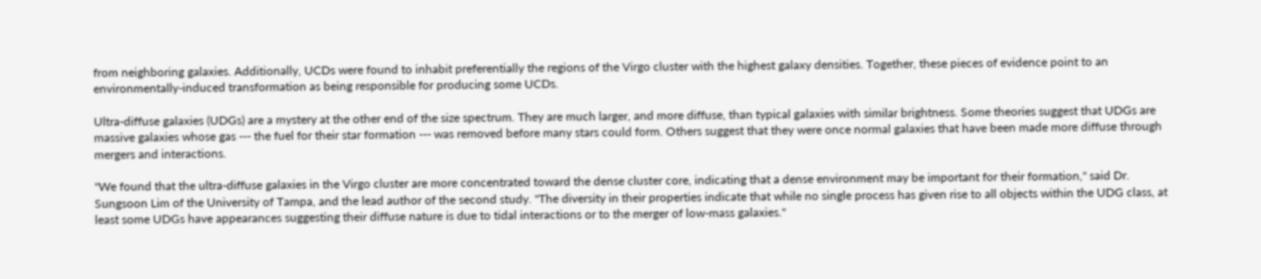from neighboring galaxies. Additionally, UCDs were found to inhabit preferentially the regions of the Virgo cluster with the highest galaxy densities. Together, these pieces of evidence point to an environmentally-induced transformation as being responsible for producing some UCDs.

Ultra-diffuse galaxies (UDGs) are a mystery at the other end of the size spectrum. They are much larger, and more diffuse, than typical galaxies with similar brightness. Some theories suggest that UDGs are massive galaxies whose gas --- the fuel for their star formation --- was removed before many stars could form. Others suggest that they were once normal galaxies that have been made more diffuse through mergers and interactions.

"We found that the ultra-diffuse galaxies in the Virgo cluster are more concentrated toward the dense cluster core, indicating that a dense environment may be important for their formation," said Dr. Sungsoon Lim of the University of Tampa, and the lead author of the second study. "The diversity in their properties indicate that while no single process has given rise to all objects within the UDG class, at least some UDGs have appearances suggesting their diffuse nature is due to tidal interactions or to the merger of low-mass galaxies."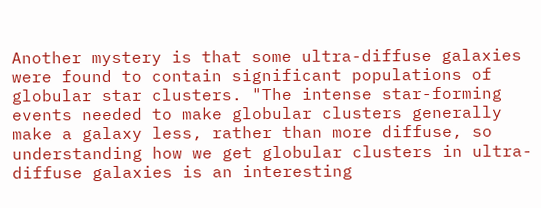Another mystery is that some ultra-diffuse galaxies were found to contain significant populations of globular star clusters. "The intense star-forming events needed to make globular clusters generally make a galaxy less, rather than more diffuse, so understanding how we get globular clusters in ultra-diffuse galaxies is an interesting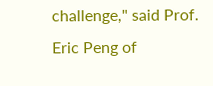challenge," said Prof. Eric Peng of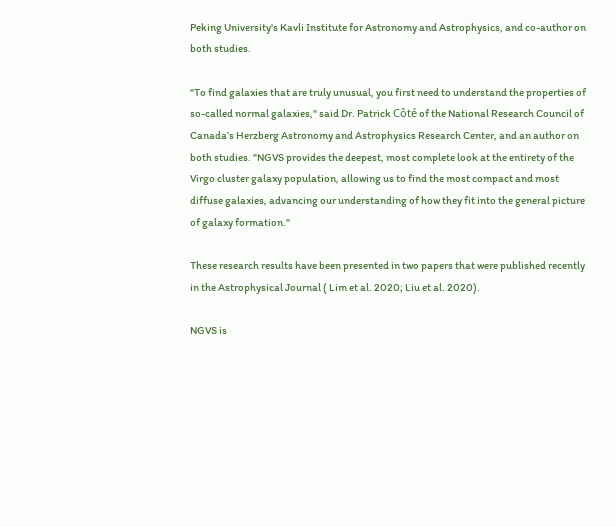Peking University's Kavli Institute for Astronomy and Astrophysics, and co-author on both studies.

"To find galaxies that are truly unusual, you first need to understand the properties of so-called normal galaxies," said Dr. Patrick Côté of the National Research Council of Canada’s Herzberg Astronomy and Astrophysics Research Center, and an author on both studies. "NGVS provides the deepest, most complete look at the entirety of the Virgo cluster galaxy population, allowing us to find the most compact and most diffuse galaxies, advancing our understanding of how they fit into the general picture of galaxy formation."

These research results have been presented in two papers that were published recently in the Astrophysical Journal ( Lim et al. 2020; Liu et al. 2020).

NGVS is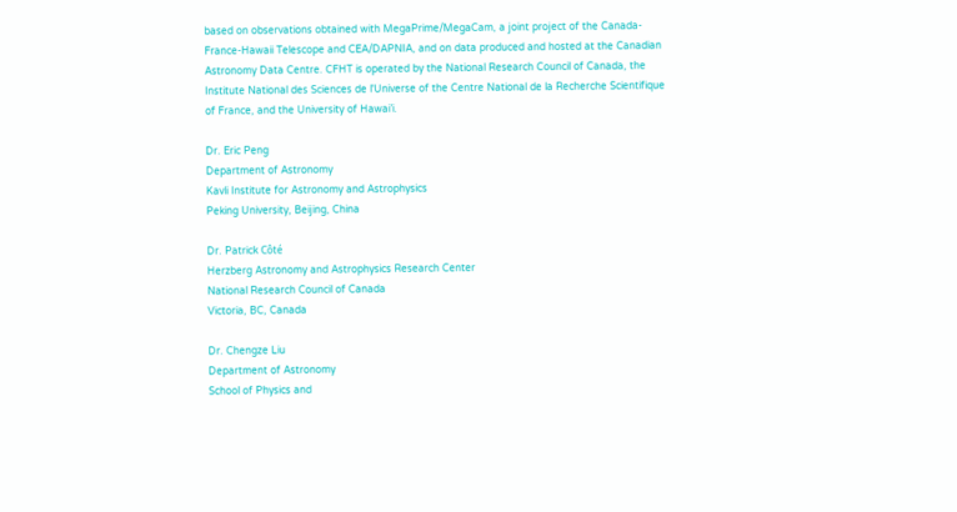based on observations obtained with MegaPrime/MegaCam, a joint project of the Canada-France-Hawaii Telescope and CEA/DAPNIA, and on data produced and hosted at the Canadian Astronomy Data Centre. CFHT is operated by the National Research Council of Canada, the Institute National des Sciences de l'Universe of the Centre National de la Recherche Scientifique of France, and the University of Hawai’i.

Dr. Eric Peng
Department of Astronomy
Kavli Institute for Astronomy and Astrophysics
Peking University, Beijing, China

Dr. Patrick Côté
Herzberg Astronomy and Astrophysics Research Center
National Research Council of Canada
Victoria, BC, Canada

Dr. Chengze Liu
Department of Astronomy
School of Physics and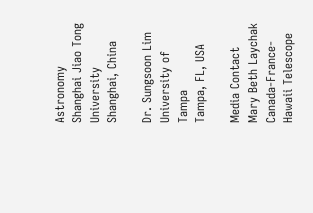Astronomy
Shanghai Jiao Tong University
Shanghai, China

Dr. Sungsoon Lim
University of Tampa
Tampa, FL, USA

Media Contact
Mary Beth Laychak
Canada-France-Hawaii Telescope